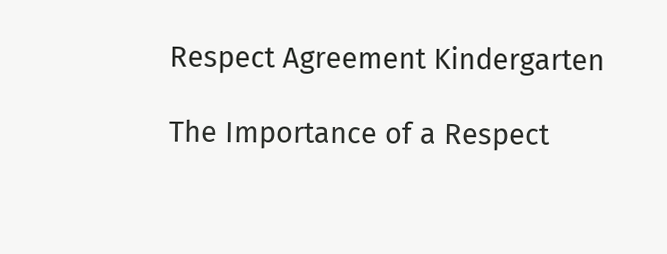Respect Agreement Kindergarten

The Importance of a Respect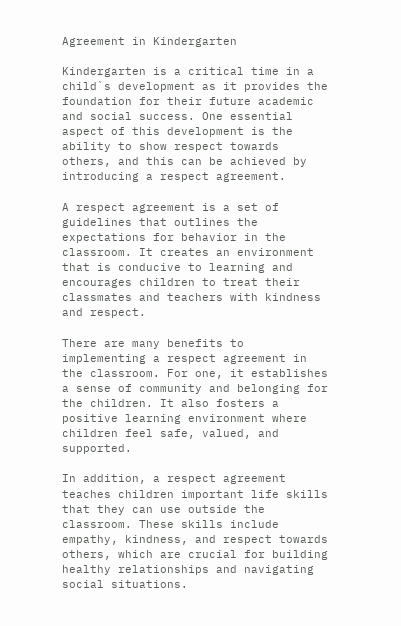Agreement in Kindergarten

Kindergarten is a critical time in a child`s development as it provides the foundation for their future academic and social success. One essential aspect of this development is the ability to show respect towards others, and this can be achieved by introducing a respect agreement.

A respect agreement is a set of guidelines that outlines the expectations for behavior in the classroom. It creates an environment that is conducive to learning and encourages children to treat their classmates and teachers with kindness and respect.

There are many benefits to implementing a respect agreement in the classroom. For one, it establishes a sense of community and belonging for the children. It also fosters a positive learning environment where children feel safe, valued, and supported.

In addition, a respect agreement teaches children important life skills that they can use outside the classroom. These skills include empathy, kindness, and respect towards others, which are crucial for building healthy relationships and navigating social situations.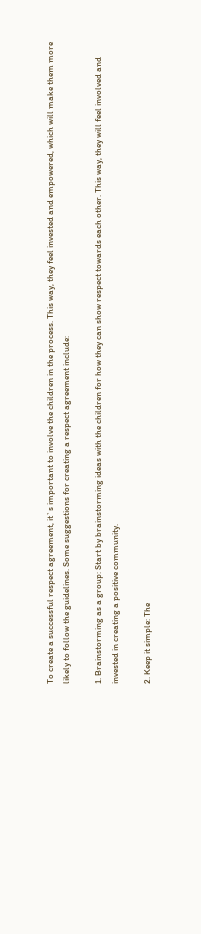To create a successful respect agreement, it`s important to involve the children in the process. This way, they feel invested and empowered, which will make them more likely to follow the guidelines. Some suggestions for creating a respect agreement include:

1. Brainstorming as a group: Start by brainstorming ideas with the children for how they can show respect towards each other. This way, they will feel involved and invested in creating a positive community.

2. Keep it simple: The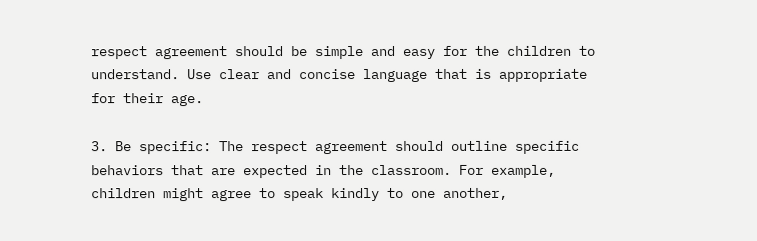respect agreement should be simple and easy for the children to understand. Use clear and concise language that is appropriate for their age.

3. Be specific: The respect agreement should outline specific behaviors that are expected in the classroom. For example, children might agree to speak kindly to one another,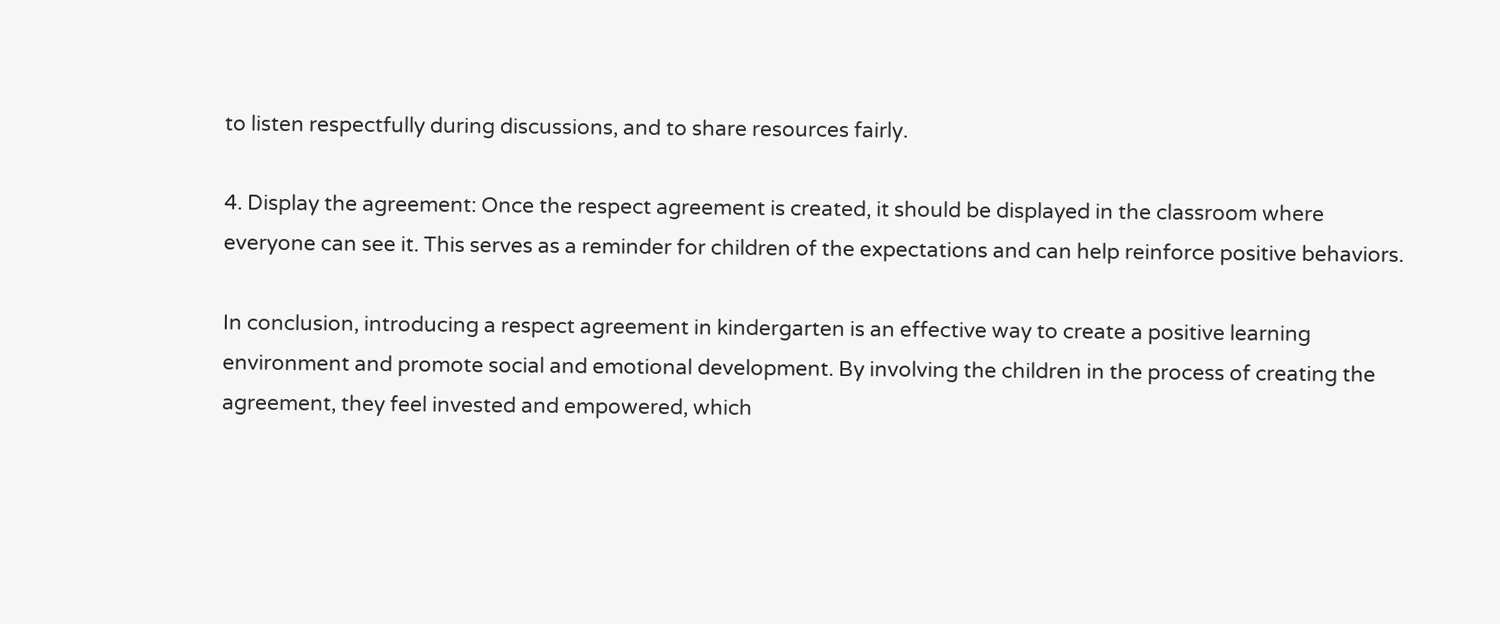to listen respectfully during discussions, and to share resources fairly.

4. Display the agreement: Once the respect agreement is created, it should be displayed in the classroom where everyone can see it. This serves as a reminder for children of the expectations and can help reinforce positive behaviors.

In conclusion, introducing a respect agreement in kindergarten is an effective way to create a positive learning environment and promote social and emotional development. By involving the children in the process of creating the agreement, they feel invested and empowered, which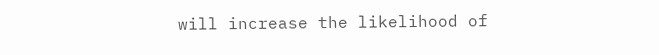will increase the likelihood of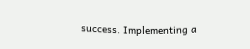success. Implementing a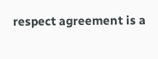respect agreement is a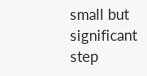small but significant step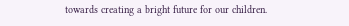towards creating a bright future for our children.